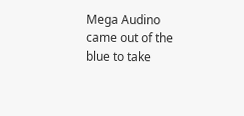Mega Audino came out of the blue to take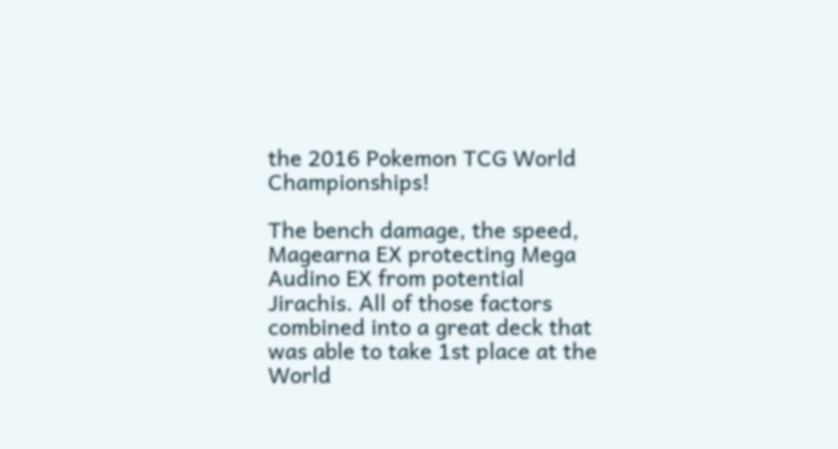the 2016 Pokemon TCG World Championships!

The bench damage, the speed, Magearna EX protecting Mega Audino EX from potential Jirachis. All of those factors combined into a great deck that was able to take 1st place at the World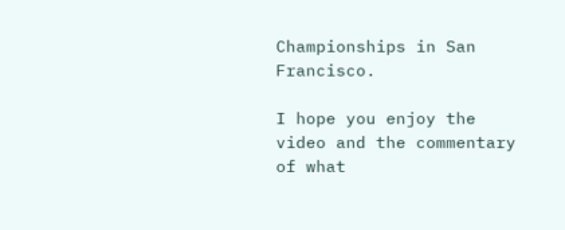Championships in San Francisco.

I hope you enjoy the video and the commentary of what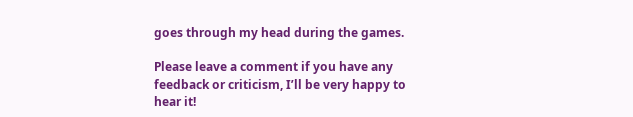goes through my head during the games.

Please leave a comment if you have any feedback or criticism, I’ll be very happy to hear it!